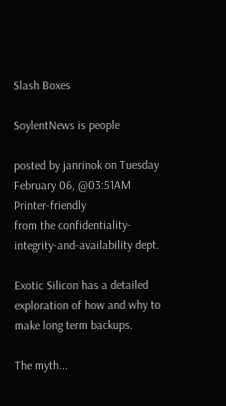Slash Boxes

SoylentNews is people

posted by janrinok on Tuesday February 06, @03:51AM   Printer-friendly
from the confidentiality-integrity-and-availability dept.

Exotic Silicon has a detailed exploration of how and why to make long term backups.

The myth...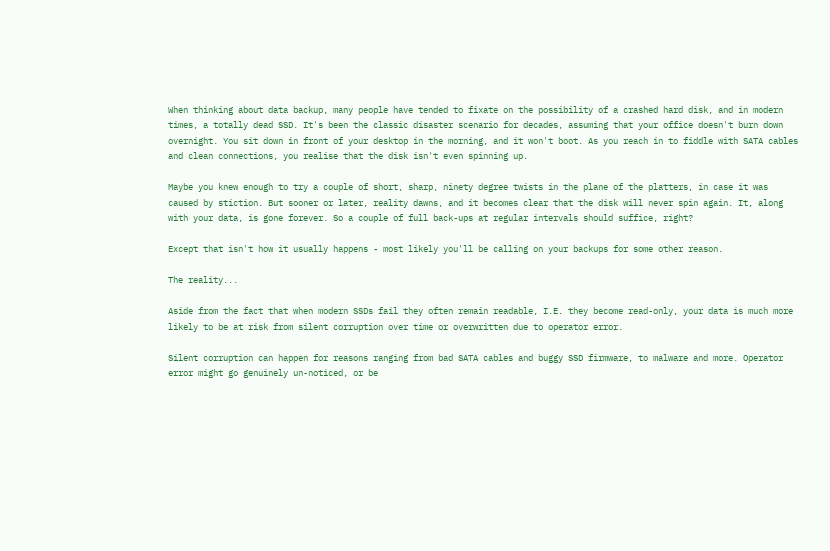When thinking about data backup, many people have tended to fixate on the possibility of a crashed hard disk, and in modern times, a totally dead SSD. It's been the classic disaster scenario for decades, assuming that your office doesn't burn down overnight. You sit down in front of your desktop in the morning, and it won't boot. As you reach in to fiddle with SATA cables and clean connections, you realise that the disk isn't even spinning up.

Maybe you knew enough to try a couple of short, sharp, ninety degree twists in the plane of the platters, in case it was caused by stiction. But sooner or later, reality dawns, and it becomes clear that the disk will never spin again. It, along with your data, is gone forever. So a couple of full back-ups at regular intervals should suffice, right?

Except that isn't how it usually happens - most likely you'll be calling on your backups for some other reason.

The reality...

Aside from the fact that when modern SSDs fail they often remain readable, I.E. they become read-only, your data is much more likely to be at risk from silent corruption over time or overwritten due to operator error.

Silent corruption can happen for reasons ranging from bad SATA cables and buggy SSD firmware, to malware and more. Operator error might go genuinely un-noticed, or be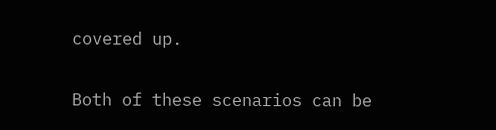covered up.

Both of these scenarios can be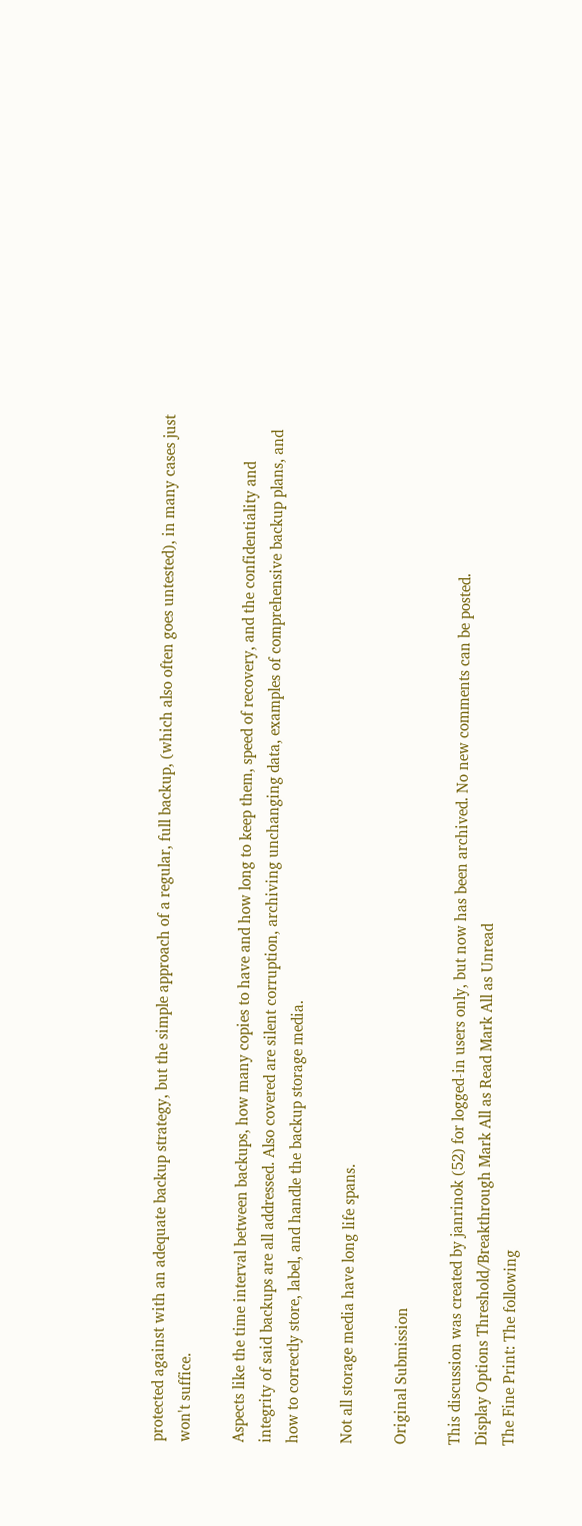protected against with an adequate backup strategy, but the simple approach of a regular, full backup, (which also often goes untested), in many cases just won't suffice.

Aspects like the time interval between backups, how many copies to have and how long to keep them, speed of recovery, and the confidentiality and integrity of said backups are all addressed. Also covered are silent corruption, archiving unchanging data, examples of comprehensive backup plans, and how to correctly store, label, and handle the backup storage media.

Not all storage media have long life spans.

Original Submission

This discussion was created by janrinok (52) for logged-in users only, but now has been archived. No new comments can be posted.
Display Options Threshold/Breakthrough Mark All as Read Mark All as Unread
The Fine Print: The following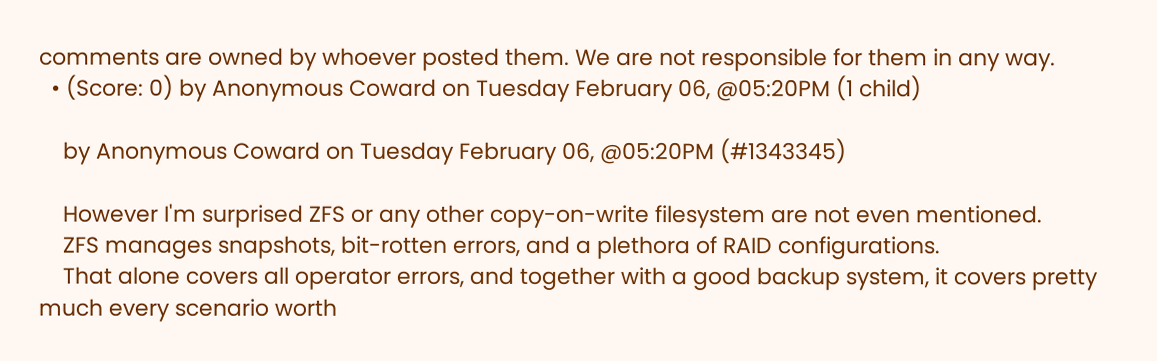comments are owned by whoever posted them. We are not responsible for them in any way.
  • (Score: 0) by Anonymous Coward on Tuesday February 06, @05:20PM (1 child)

    by Anonymous Coward on Tuesday February 06, @05:20PM (#1343345)

    However I'm surprised ZFS or any other copy-on-write filesystem are not even mentioned.
    ZFS manages snapshots, bit-rotten errors, and a plethora of RAID configurations.
    That alone covers all operator errors, and together with a good backup system, it covers pretty much every scenario worth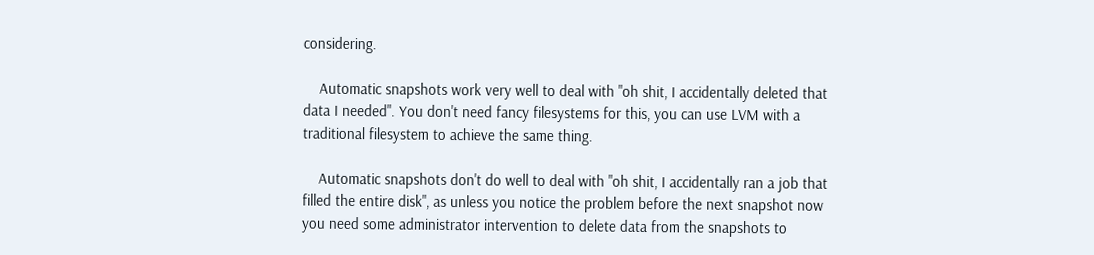considering.

    Automatic snapshots work very well to deal with "oh shit, I accidentally deleted that data I needed". You don't need fancy filesystems for this, you can use LVM with a traditional filesystem to achieve the same thing.

    Automatic snapshots don't do well to deal with "oh shit, I accidentally ran a job that filled the entire disk", as unless you notice the problem before the next snapshot now you need some administrator intervention to delete data from the snapshots to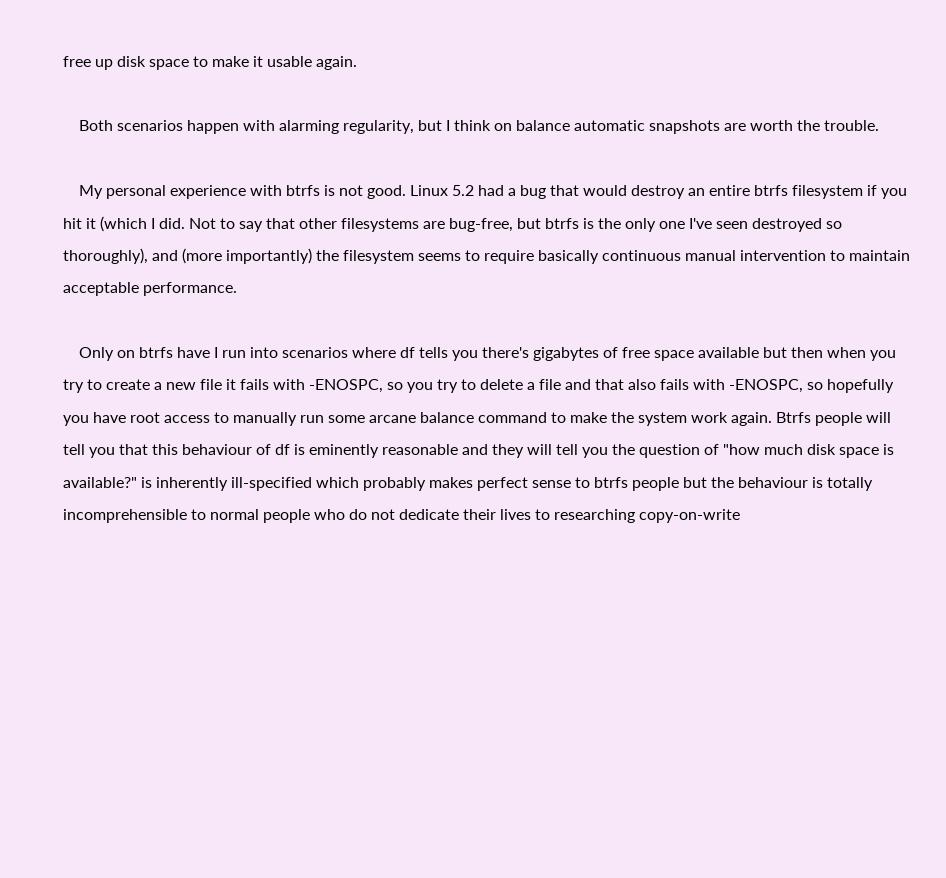free up disk space to make it usable again.

    Both scenarios happen with alarming regularity, but I think on balance automatic snapshots are worth the trouble.

    My personal experience with btrfs is not good. Linux 5.2 had a bug that would destroy an entire btrfs filesystem if you hit it (which I did. Not to say that other filesystems are bug-free, but btrfs is the only one I've seen destroyed so thoroughly), and (more importantly) the filesystem seems to require basically continuous manual intervention to maintain acceptable performance.

    Only on btrfs have I run into scenarios where df tells you there's gigabytes of free space available but then when you try to create a new file it fails with -ENOSPC, so you try to delete a file and that also fails with -ENOSPC, so hopefully you have root access to manually run some arcane balance command to make the system work again. Btrfs people will tell you that this behaviour of df is eminently reasonable and they will tell you the question of "how much disk space is available?" is inherently ill-specified which probably makes perfect sense to btrfs people but the behaviour is totally incomprehensible to normal people who do not dedicate their lives to researching copy-on-write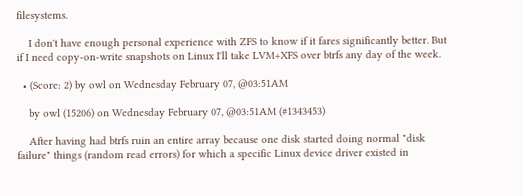filesystems.

    I don't have enough personal experience with ZFS to know if it fares significantly better. But if I need copy-on-write snapshots on Linux I'll take LVM+XFS over btrfs any day of the week.

  • (Score: 2) by owl on Wednesday February 07, @03:51AM

    by owl (15206) on Wednesday February 07, @03:51AM (#1343453)

    After having had btrfs ruin an entire array because one disk started doing normal "disk failure" things (random read errors) for which a specific Linux device driver existed in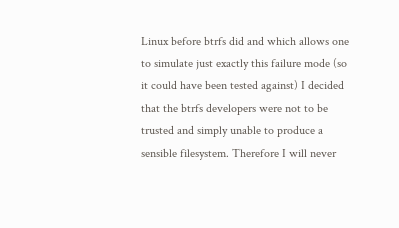Linux before btrfs did and which allows one to simulate just exactly this failure mode (so it could have been tested against) I decided that the btrfs developers were not to be trusted and simply unable to produce a sensible filesystem. Therefore I will never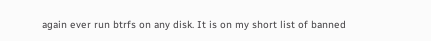again ever run btrfs on any disk. It is on my short list of banned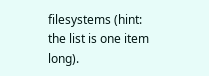filesystems (hint: the list is one item long).